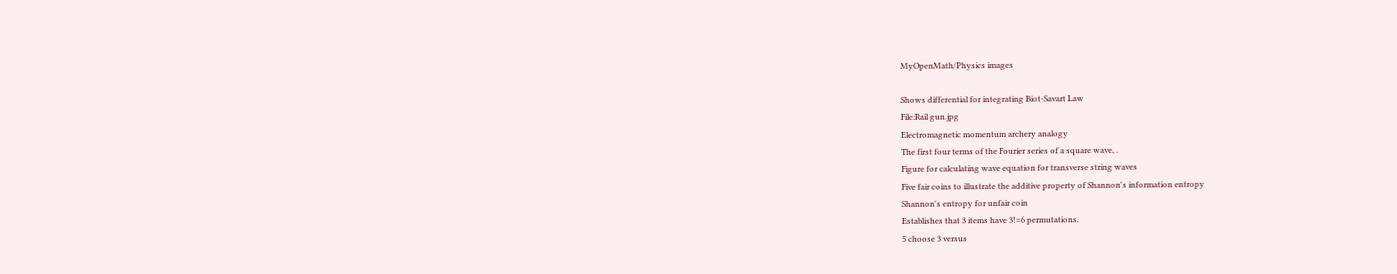MyOpenMath/Physics images

Shows differential for integrating Biot-Savart Law
File:Rail gun.jpg
Electromagnetic momentum archery analogy
The first four terms of the Fourier series of a square wave, .
Figure for calculating wave equation for transverse string waves
Five fair coins to illustrate the additive property of Shannon's information entropy
Shannon's entropy for unfair coin
Establishes that 3 items have 3!=6 permutations.
5 choose 3 versus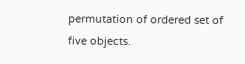permutation of ordered set of five objects.